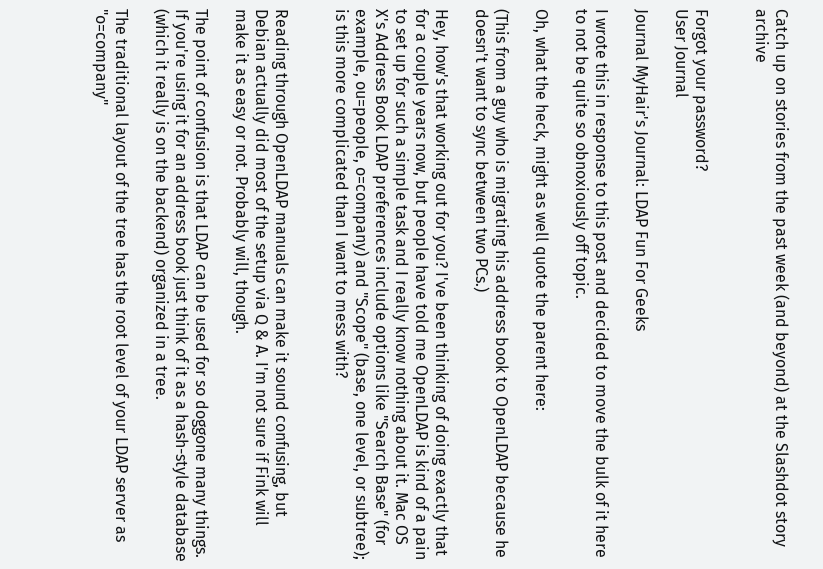Catch up on stories from the past week (and beyond) at the Slashdot story archive


Forgot your password?
User Journal

Journal MyHair's Journal: LDAP Fun For Geeks

I wrote this in response to this post and decided to move the bulk of it here to not be quite so obnoxiously off topic.

Oh, what the heck, might as well quote the parent here:

(This from a guy who is migrating his address book to OpenLDAP because he doesn't want to sync between two PCs.)

Hey, how's that working out for you? I've been thinking of doing exactly that for a couple years now, but people have told me OpenLDAP is kind of a pain to set up for such a simple task and I really know nothing about it. Mac OS X's Address Book LDAP preferences include options like "Search Base" (for example, ou=people, o=company) and "Scope" (base, one level, or subtree); is this more complicated than I want to mess with?


Reading through OpenLDAP manuals can make it sound confusing, but Debian actually did most of the setup via Q & A. I'm not sure if Fink will make it as easy or not. Probably will, though.

The point of confusion is that LDAP can be used for so doggone many things. If you're using it for an address book just think of it as a hash-style database (which it really is on the backend) organized in a tree.

The traditional layout of the tree has the root level of your LDAP server as "o=company"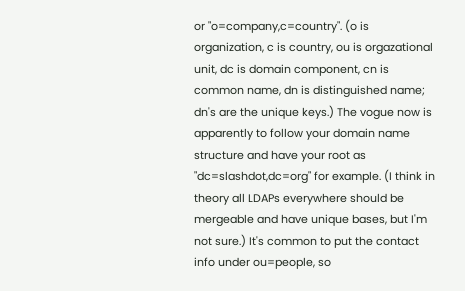or "o=company,c=country". (o is organization, c is country, ou is orgazational unit, dc is domain component, cn is common name, dn is distinguished name; dn's are the unique keys.) The vogue now is apparently to follow your domain name structure and have your root as "dc=slashdot,dc=org" for example. (I think in theory all LDAPs everywhere should be mergeable and have unique bases, but I'm not sure.) It's common to put the contact info under ou=people, so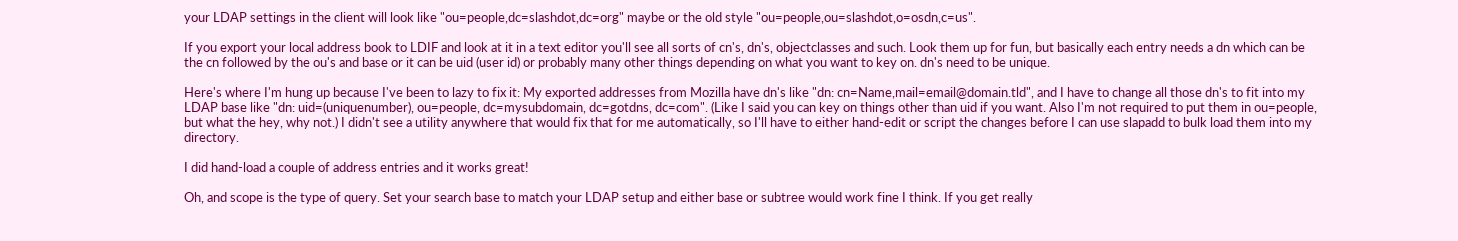your LDAP settings in the client will look like "ou=people,dc=slashdot,dc=org" maybe or the old style "ou=people,ou=slashdot,o=osdn,c=us".

If you export your local address book to LDIF and look at it in a text editor you'll see all sorts of cn's, dn's, objectclasses and such. Look them up for fun, but basically each entry needs a dn which can be the cn followed by the ou's and base or it can be uid (user id) or probably many other things depending on what you want to key on. dn's need to be unique.

Here's where I'm hung up because I've been to lazy to fix it: My exported addresses from Mozilla have dn's like "dn: cn=Name,mail=email@domain.tld", and I have to change all those dn's to fit into my LDAP base like "dn: uid=(uniquenumber), ou=people, dc=mysubdomain, dc=gotdns, dc=com". (Like I said you can key on things other than uid if you want. Also I'm not required to put them in ou=people, but what the hey, why not.) I didn't see a utility anywhere that would fix that for me automatically, so I'll have to either hand-edit or script the changes before I can use slapadd to bulk load them into my directory.

I did hand-load a couple of address entries and it works great!

Oh, and scope is the type of query. Set your search base to match your LDAP setup and either base or subtree would work fine I think. If you get really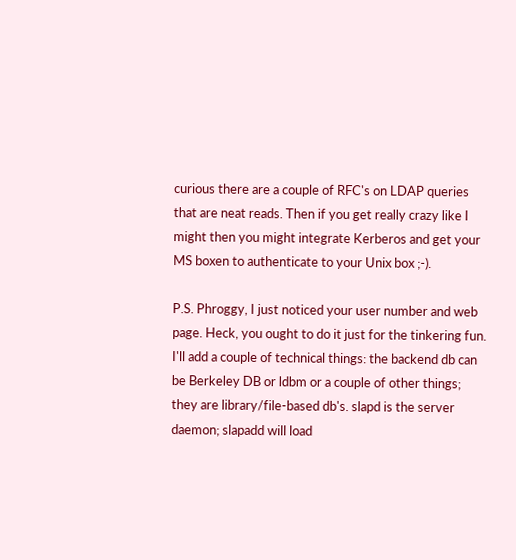curious there are a couple of RFC's on LDAP queries that are neat reads. Then if you get really crazy like I might then you might integrate Kerberos and get your MS boxen to authenticate to your Unix box ;-).

P.S. Phroggy, I just noticed your user number and web page. Heck, you ought to do it just for the tinkering fun. I'll add a couple of technical things: the backend db can be Berkeley DB or ldbm or a couple of other things; they are library/file-based db's. slapd is the server daemon; slapadd will load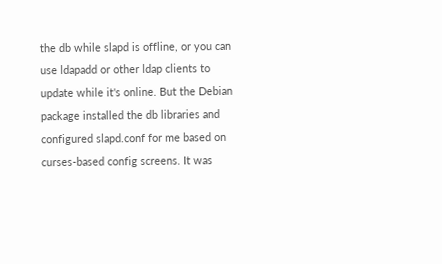the db while slapd is offline, or you can use ldapadd or other ldap clients to update while it's online. But the Debian package installed the db libraries and configured slapd.conf for me based on curses-based config screens. It was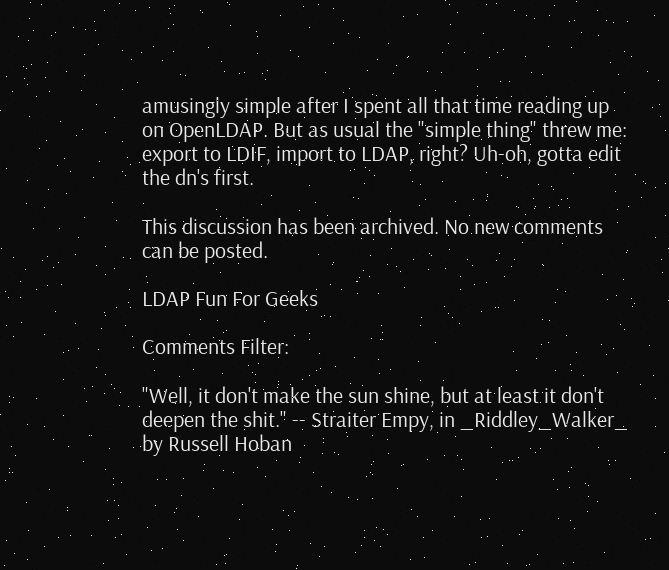amusingly simple after I spent all that time reading up on OpenLDAP. But as usual the "simple thing" threw me: export to LDIF, import to LDAP, right? Uh-oh, gotta edit the dn's first.

This discussion has been archived. No new comments can be posted.

LDAP Fun For Geeks

Comments Filter:

"Well, it don't make the sun shine, but at least it don't deepen the shit." -- Straiter Empy, in _Riddley_Walker_ by Russell Hoban